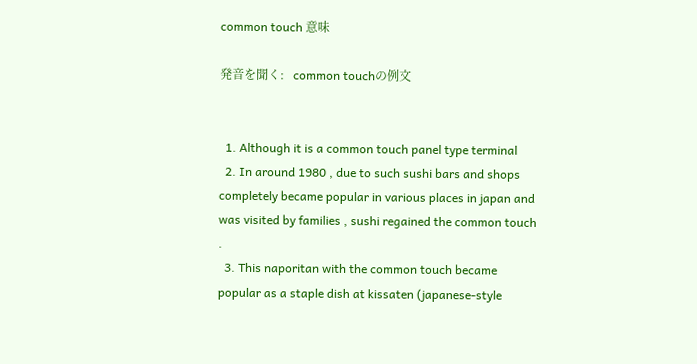common touch 意味

発音を聞く:   common touchの例文


  1. Although it is a common touch panel type terminal
  2. In around 1980 , due to such sushi bars and shops completely became popular in various places in japan and was visited by families , sushi regained the common touch .
  3. This naporitan with the common touch became popular as a staple dish at kissaten (japanese-style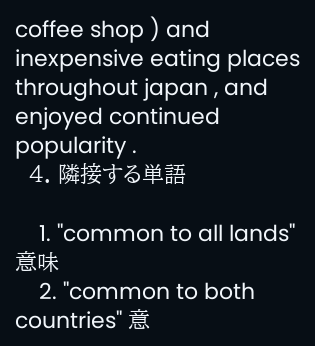coffee shop ) and inexpensive eating places throughout japan , and enjoyed continued popularity .
  4. 隣接する単語

    1. "common to all lands" 意味
    2. "common to both countries" 意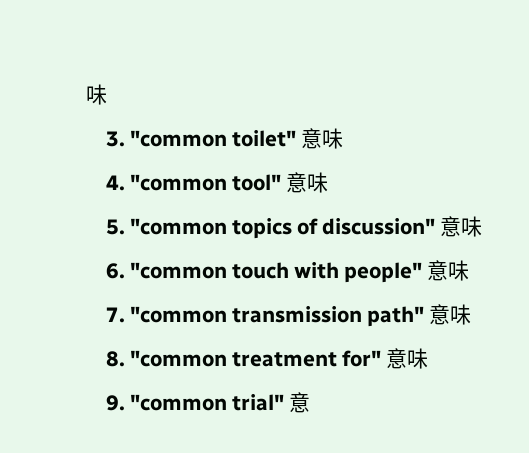味
    3. "common toilet" 意味
    4. "common tool" 意味
    5. "common topics of discussion" 意味
    6. "common touch with people" 意味
    7. "common transmission path" 意味
    8. "common treatment for" 意味
    9. "common trial" 意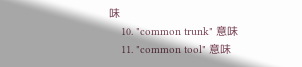味
    10. "common trunk" 意味
    11. "common tool" 意味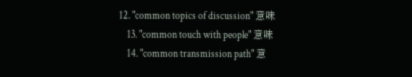12. "common topics of discussion" 意味
    13. "common touch with people" 意味
    14. "common transmission path" 意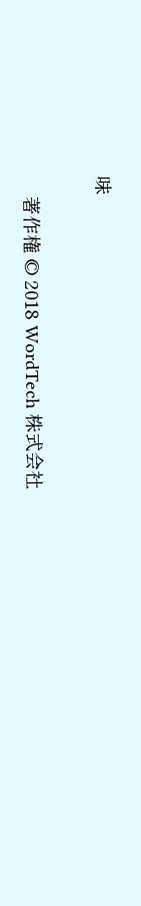味

    著作権 © 2018 WordTech 株式会社